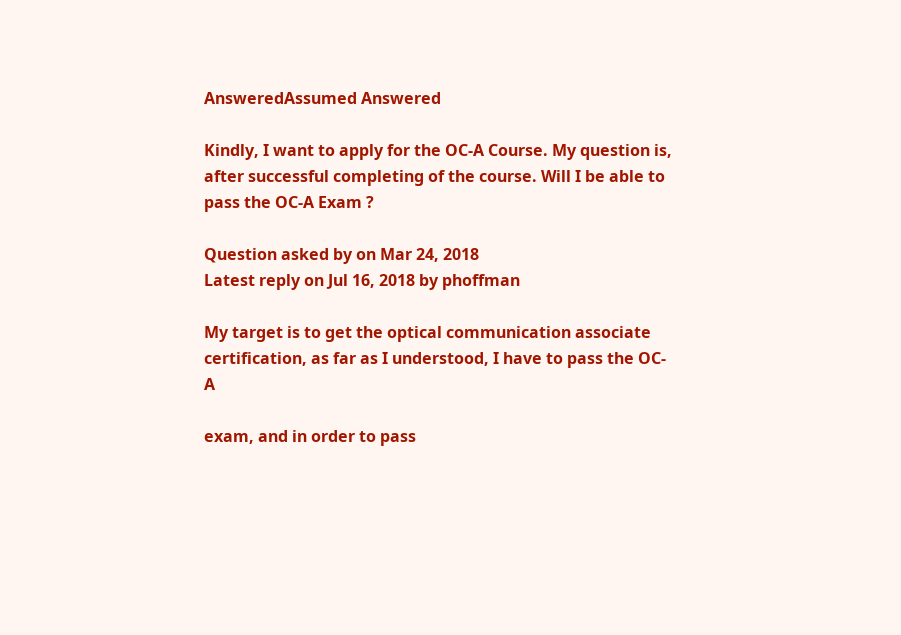AnsweredAssumed Answered

Kindly, I want to apply for the OC-A Course. My question is, after successful completing of the course. Will I be able to pass the OC-A Exam ?

Question asked by on Mar 24, 2018
Latest reply on Jul 16, 2018 by phoffman

My target is to get the optical communication associate certification, as far as I understood, I have to pass the OC-A

exam, and in order to pass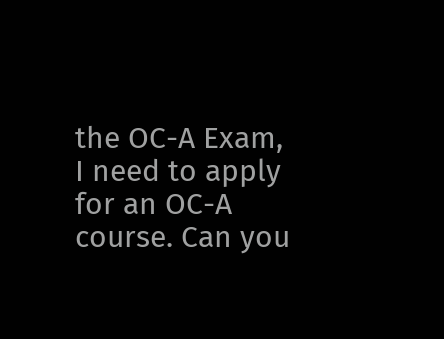the OC-A Exam, I need to apply for an OC-A course. Can you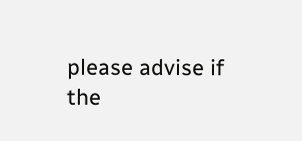please advise if the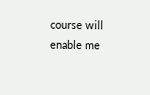course will enable me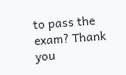to pass the exam? Thank you